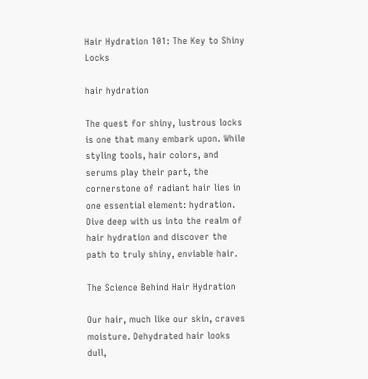Hair Hydration 101: The Key to Shiny Locks

hair hydration

The quest for shiny, lustrous locks is one that many embark upon. While styling tools, hair colors, and serums play their part, the cornerstone of radiant hair lies in one essential element: hydration. Dive deep with us into the realm of hair hydration and discover the path to truly shiny, enviable hair.

The Science Behind Hair Hydration

Our hair, much like our skin, craves moisture. Dehydrated hair looks dull,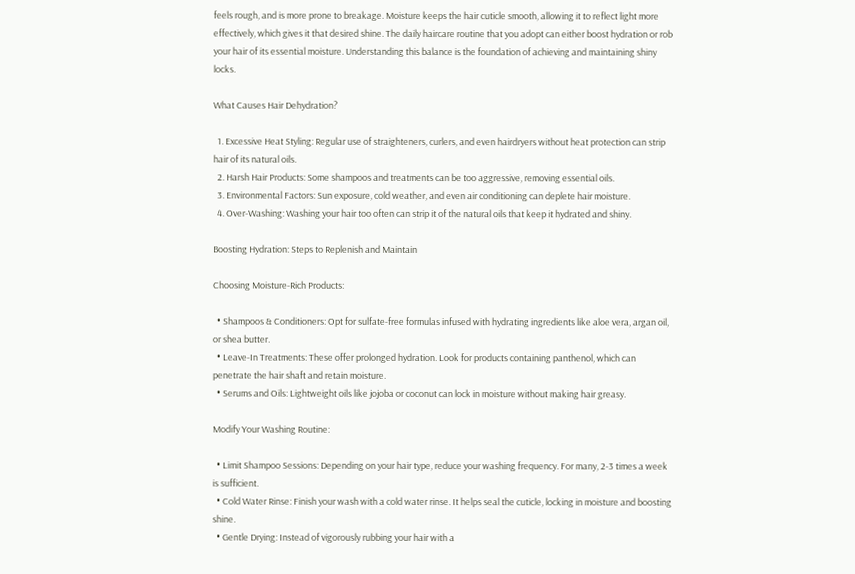feels rough, and is more prone to breakage. Moisture keeps the hair cuticle smooth, allowing it to reflect light more effectively, which gives it that desired shine. The daily haircare routine that you adopt can either boost hydration or rob your hair of its essential moisture. Understanding this balance is the foundation of achieving and maintaining shiny locks.

What Causes Hair Dehydration?

  1. Excessive Heat Styling: Regular use of straighteners, curlers, and even hairdryers without heat protection can strip hair of its natural oils.
  2. Harsh Hair Products: Some shampoos and treatments can be too aggressive, removing essential oils.
  3. Environmental Factors: Sun exposure, cold weather, and even air conditioning can deplete hair moisture.
  4. Over-Washing: Washing your hair too often can strip it of the natural oils that keep it hydrated and shiny.

Boosting Hydration: Steps to Replenish and Maintain

Choosing Moisture-Rich Products:

  • Shampoos & Conditioners: Opt for sulfate-free formulas infused with hydrating ingredients like aloe vera, argan oil, or shea butter.
  • Leave-In Treatments: These offer prolonged hydration. Look for products containing panthenol, which can penetrate the hair shaft and retain moisture.
  • Serums and Oils: Lightweight oils like jojoba or coconut can lock in moisture without making hair greasy.

Modify Your Washing Routine:

  • Limit Shampoo Sessions: Depending on your hair type, reduce your washing frequency. For many, 2-3 times a week is sufficient.
  • Cold Water Rinse: Finish your wash with a cold water rinse. It helps seal the cuticle, locking in moisture and boosting shine.
  • Gentle Drying: Instead of vigorously rubbing your hair with a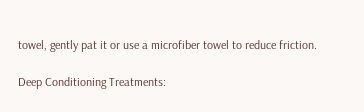towel, gently pat it or use a microfiber towel to reduce friction.

Deep Conditioning Treatments: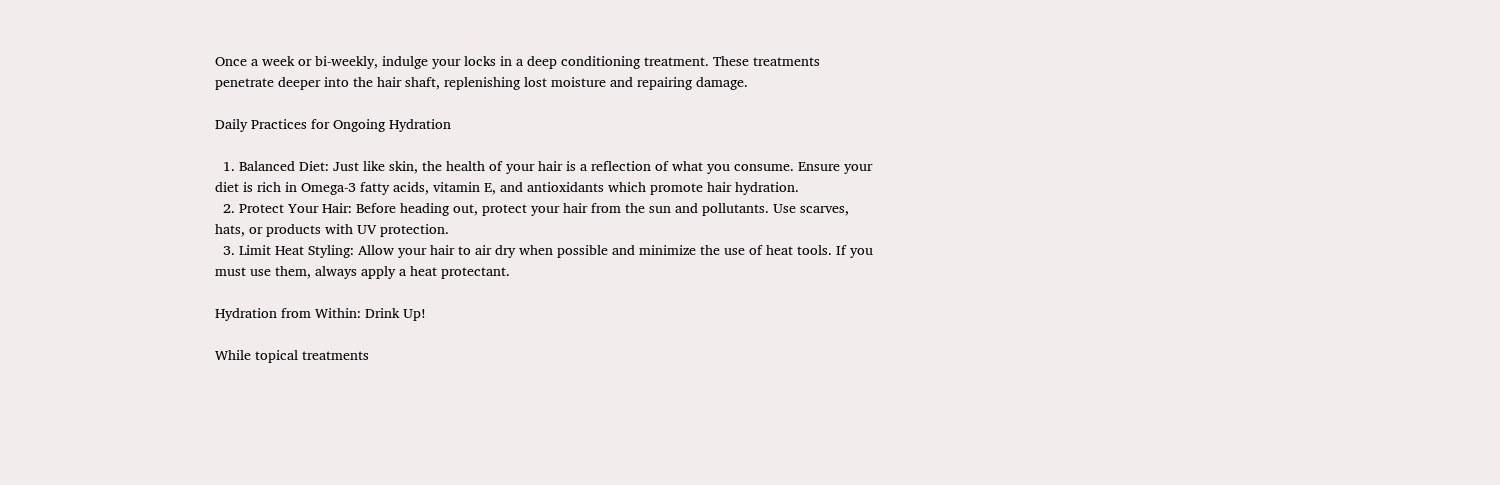Once a week or bi-weekly, indulge your locks in a deep conditioning treatment. These treatments penetrate deeper into the hair shaft, replenishing lost moisture and repairing damage.

Daily Practices for Ongoing Hydration

  1. Balanced Diet: Just like skin, the health of your hair is a reflection of what you consume. Ensure your diet is rich in Omega-3 fatty acids, vitamin E, and antioxidants which promote hair hydration.
  2. Protect Your Hair: Before heading out, protect your hair from the sun and pollutants. Use scarves, hats, or products with UV protection.
  3. Limit Heat Styling: Allow your hair to air dry when possible and minimize the use of heat tools. If you must use them, always apply a heat protectant.

Hydration from Within: Drink Up!

While topical treatments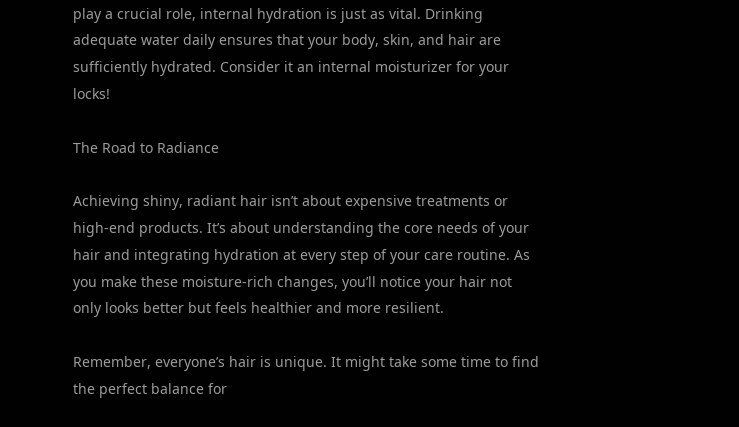play a crucial role, internal hydration is just as vital. Drinking adequate water daily ensures that your body, skin, and hair are sufficiently hydrated. Consider it an internal moisturizer for your locks!

The Road to Radiance

Achieving shiny, radiant hair isn’t about expensive treatments or high-end products. It’s about understanding the core needs of your hair and integrating hydration at every step of your care routine. As you make these moisture-rich changes, you’ll notice your hair not only looks better but feels healthier and more resilient.

Remember, everyone’s hair is unique. It might take some time to find the perfect balance for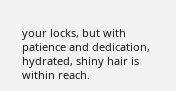your locks, but with patience and dedication, hydrated, shiny hair is within reach.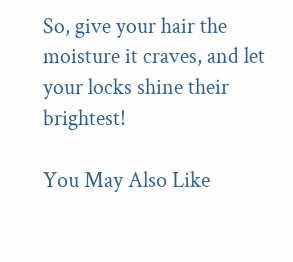So, give your hair the moisture it craves, and let your locks shine their brightest!

You May Also Like